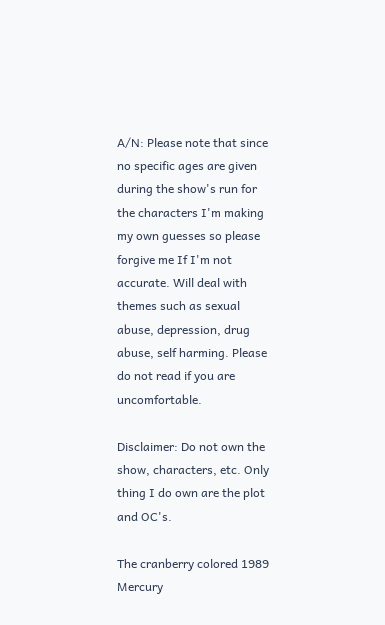A/N: Please note that since no specific ages are given during the show's run for the characters I'm making my own guesses so please forgive me If I'm not accurate. Will deal with themes such as sexual abuse, depression, drug abuse, self harming. Please do not read if you are uncomfortable.

Disclaimer: Do not own the show, characters, etc. Only thing I do own are the plot and OC's.

The cranberry colored 1989 Mercury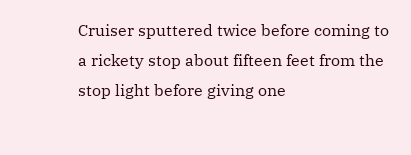Cruiser sputtered twice before coming to a rickety stop about fifteen feet from the stop light before giving one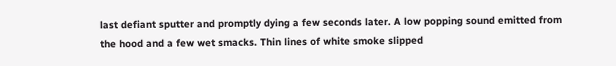last defiant sputter and promptly dying a few seconds later. A low popping sound emitted from the hood and a few wet smacks. Thin lines of white smoke slipped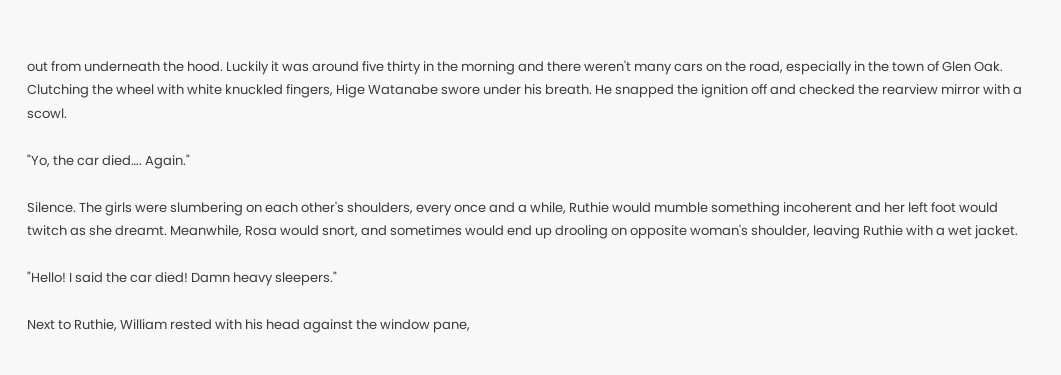out from underneath the hood. Luckily it was around five thirty in the morning and there weren't many cars on the road, especially in the town of Glen Oak. Clutching the wheel with white knuckled fingers, Hige Watanabe swore under his breath. He snapped the ignition off and checked the rearview mirror with a scowl.

"Yo, the car died…. Again."

Silence. The girls were slumbering on each other's shoulders, every once and a while, Ruthie would mumble something incoherent and her left foot would twitch as she dreamt. Meanwhile, Rosa would snort, and sometimes would end up drooling on opposite woman's shoulder, leaving Ruthie with a wet jacket.

"Hello! I said the car died! Damn heavy sleepers."

Next to Ruthie, William rested with his head against the window pane,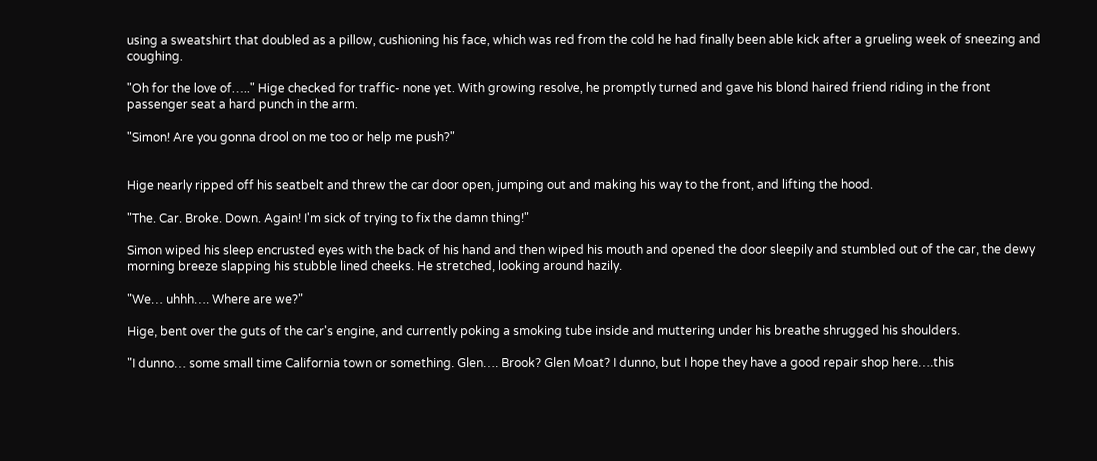using a sweatshirt that doubled as a pillow, cushioning his face, which was red from the cold he had finally been able kick after a grueling week of sneezing and coughing.

"Oh for the love of….." Hige checked for traffic- none yet. With growing resolve, he promptly turned and gave his blond haired friend riding in the front passenger seat a hard punch in the arm.

"Simon! Are you gonna drool on me too or help me push?"


Hige nearly ripped off his seatbelt and threw the car door open, jumping out and making his way to the front, and lifting the hood.

"The. Car. Broke. Down. Again! I'm sick of trying to fix the damn thing!"

Simon wiped his sleep encrusted eyes with the back of his hand and then wiped his mouth and opened the door sleepily and stumbled out of the car, the dewy morning breeze slapping his stubble lined cheeks. He stretched, looking around hazily.

"We… uhhh…. Where are we?"

Hige, bent over the guts of the car's engine, and currently poking a smoking tube inside and muttering under his breathe shrugged his shoulders.

"I dunno… some small time California town or something. Glen…. Brook? Glen Moat? I dunno, but I hope they have a good repair shop here….this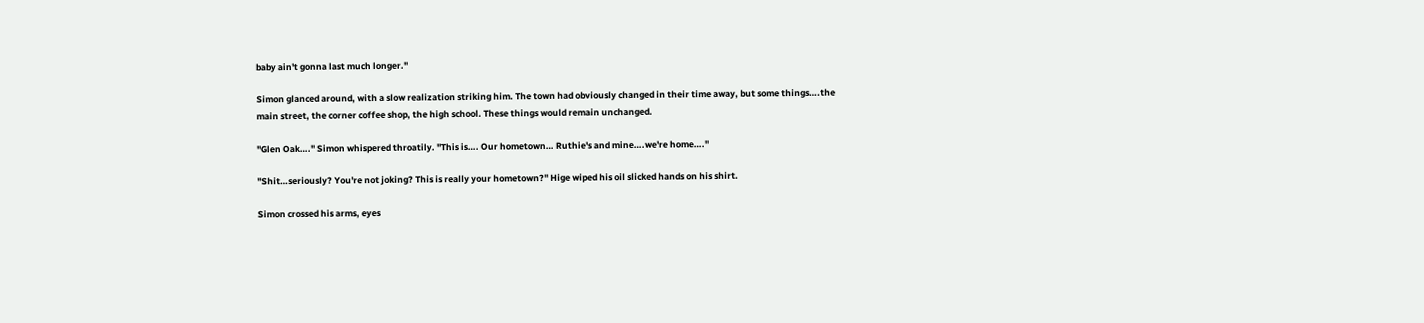baby ain't gonna last much longer."

Simon glanced around, with a slow realization striking him. The town had obviously changed in their time away, but some things….the main street, the corner coffee shop, the high school. These things would remain unchanged.

"Glen Oak…." Simon whispered throatily. "This is…. Our hometown… Ruthie's and mine….we're home…."

"Shit…seriously? You're not joking? This is really your hometown?" Hige wiped his oil slicked hands on his shirt.

Simon crossed his arms, eyes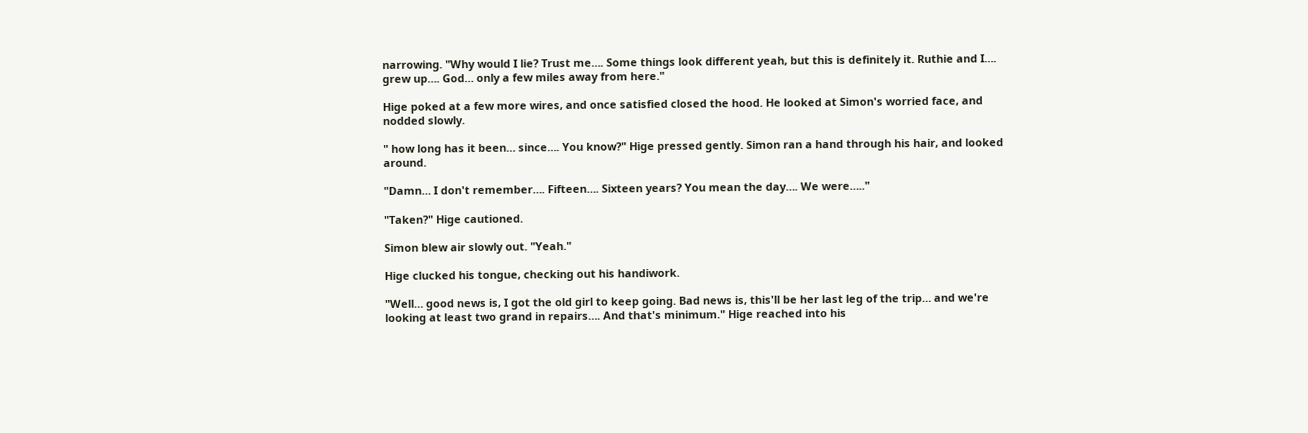narrowing. "Why would I lie? Trust me…. Some things look different yeah, but this is definitely it. Ruthie and I…. grew up…. God… only a few miles away from here."

Hige poked at a few more wires, and once satisfied closed the hood. He looked at Simon's worried face, and nodded slowly.

" how long has it been… since…. You know?" Hige pressed gently. Simon ran a hand through his hair, and looked around.

"Damn… I don't remember…. Fifteen…. Sixteen years? You mean the day…. We were….."

"Taken?" Hige cautioned.

Simon blew air slowly out. "Yeah."

Hige clucked his tongue, checking out his handiwork.

"Well… good news is, I got the old girl to keep going. Bad news is, this'll be her last leg of the trip… and we're looking at least two grand in repairs…. And that's minimum." Hige reached into his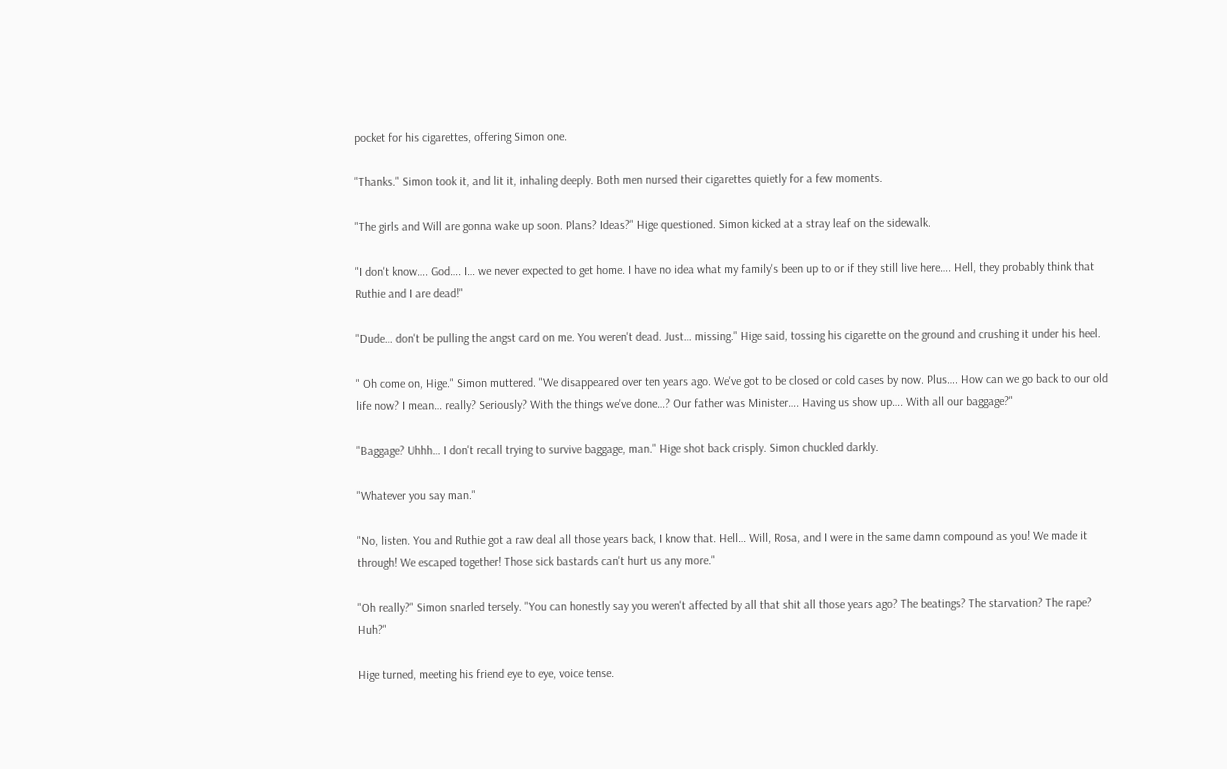pocket for his cigarettes, offering Simon one.

"Thanks." Simon took it, and lit it, inhaling deeply. Both men nursed their cigarettes quietly for a few moments.

"The girls and Will are gonna wake up soon. Plans? Ideas?" Hige questioned. Simon kicked at a stray leaf on the sidewalk.

"I don't know…. God…. I… we never expected to get home. I have no idea what my family's been up to or if they still live here…. Hell, they probably think that Ruthie and I are dead!"

"Dude… don't be pulling the angst card on me. You weren't dead. Just… missing." Hige said, tossing his cigarette on the ground and crushing it under his heel.

" Oh come on, Hige." Simon muttered. "We disappeared over ten years ago. We've got to be closed or cold cases by now. Plus…. How can we go back to our old life now? I mean… really? Seriously? With the things we've done…? Our father was Minister…. Having us show up…. With all our baggage?"

"Baggage? Uhhh… I don't recall trying to survive baggage, man." Hige shot back crisply. Simon chuckled darkly.

"Whatever you say man."

"No, listen. You and Ruthie got a raw deal all those years back, I know that. Hell… Will, Rosa, and I were in the same damn compound as you! We made it through! We escaped together! Those sick bastards can't hurt us any more."

"Oh really?" Simon snarled tersely. "You can honestly say you weren't affected by all that shit all those years ago? The beatings? The starvation? The rape? Huh?"

Hige turned, meeting his friend eye to eye, voice tense.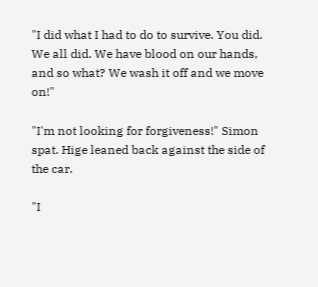"I did what I had to do to survive. You did. We all did. We have blood on our hands, and so what? We wash it off and we move on!"

"I'm not looking for forgiveness!" Simon spat. Hige leaned back against the side of the car.

"I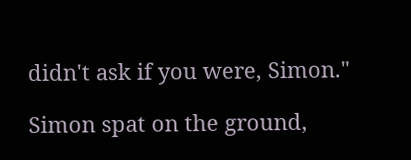didn't ask if you were, Simon."

Simon spat on the ground,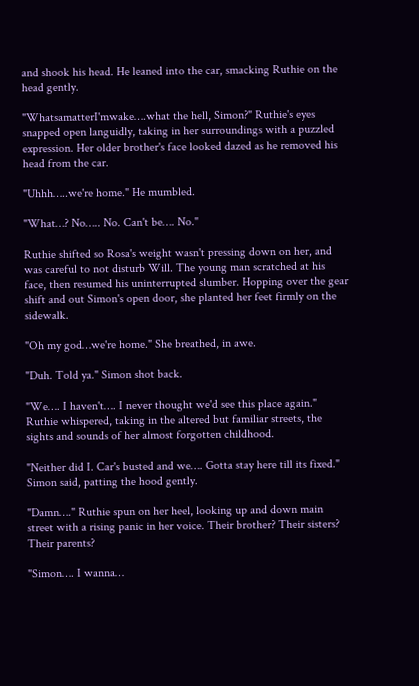and shook his head. He leaned into the car, smacking Ruthie on the head gently.

"WhatsamatterI'mwake….what the hell, Simon?" Ruthie's eyes snapped open languidly, taking in her surroundings with a puzzled expression. Her older brother's face looked dazed as he removed his head from the car.

"Uhhh…..we're home." He mumbled.

"What…? No….. No. Can't be…. No."

Ruthie shifted so Rosa's weight wasn't pressing down on her, and was careful to not disturb Will. The young man scratched at his face, then resumed his uninterrupted slumber. Hopping over the gear shift and out Simon's open door, she planted her feet firmly on the sidewalk.

"Oh my god…we're home." She breathed, in awe.

"Duh. Told ya." Simon shot back.

"We…. I haven't…. I never thought we'd see this place again." Ruthie whispered, taking in the altered but familiar streets, the sights and sounds of her almost forgotten childhood.

"Neither did I. Car's busted and we…. Gotta stay here till its fixed." Simon said, patting the hood gently.

"Damn…." Ruthie spun on her heel, looking up and down main street with a rising panic in her voice. Their brother? Their sisters? Their parents?

"Simon…. I wanna…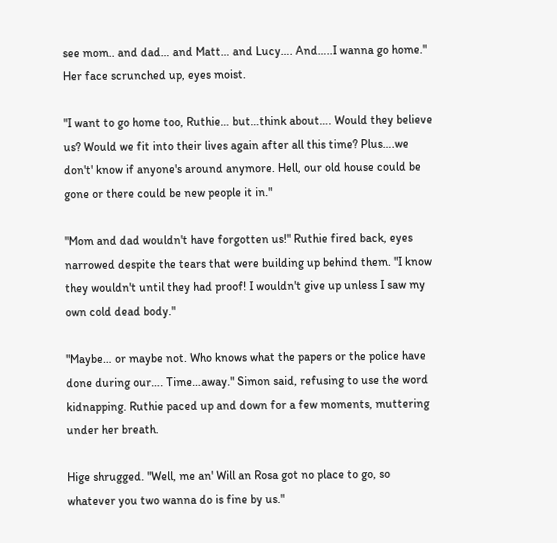see mom.. and dad… and Matt… and Lucy…. And…..I wanna go home." Her face scrunched up, eyes moist.

"I want to go home too, Ruthie… but…think about…. Would they believe us? Would we fit into their lives again after all this time? Plus….we don't' know if anyone's around anymore. Hell, our old house could be gone or there could be new people it in."

"Mom and dad wouldn't have forgotten us!" Ruthie fired back, eyes narrowed despite the tears that were building up behind them. "I know they wouldn't until they had proof! I wouldn't give up unless I saw my own cold dead body."

"Maybe… or maybe not. Who knows what the papers or the police have done during our…. Time…away." Simon said, refusing to use the word kidnapping. Ruthie paced up and down for a few moments, muttering under her breath.

Hige shrugged. "Well, me an' Will an Rosa got no place to go, so whatever you two wanna do is fine by us."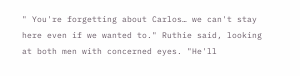" You're forgetting about Carlos… we can't stay here even if we wanted to." Ruthie said, looking at both men with concerned eyes. "He'll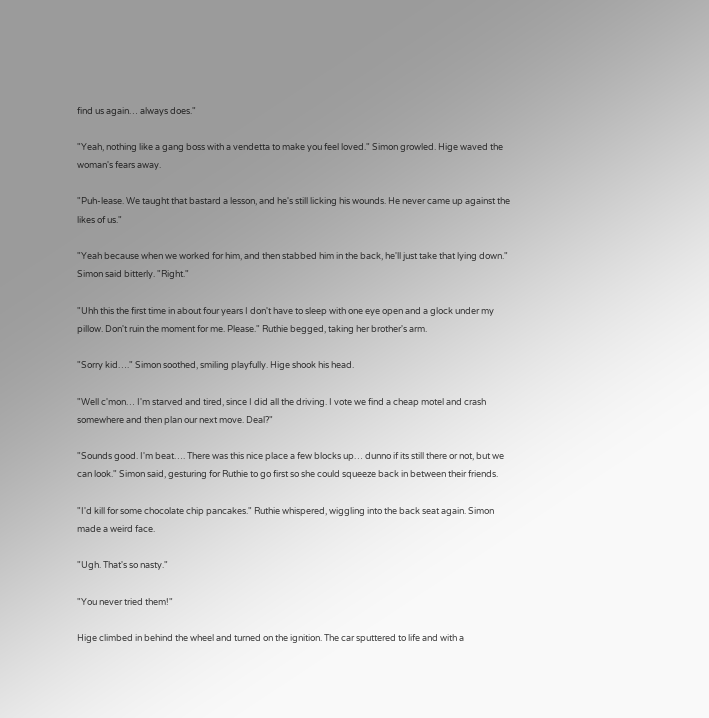find us again… always does."

"Yeah, nothing like a gang boss with a vendetta to make you feel loved." Simon growled. Hige waved the woman's fears away.

"Puh-lease. We taught that bastard a lesson, and he's still licking his wounds. He never came up against the likes of us."

"Yeah because when we worked for him, and then stabbed him in the back, he'll just take that lying down." Simon said bitterly. "Right."

"Uhh this the first time in about four years I don't have to sleep with one eye open and a glock under my pillow. Don't ruin the moment for me. Please." Ruthie begged, taking her brother's arm.

"Sorry kid…." Simon soothed, smiling playfully. Hige shook his head.

"Well c'mon… I'm starved and tired, since I did all the driving. I vote we find a cheap motel and crash somewhere and then plan our next move. Deal?"

"Sounds good. I'm beat…. There was this nice place a few blocks up… dunno if its still there or not, but we can look." Simon said, gesturing for Ruthie to go first so she could squeeze back in between their friends.

"I'd kill for some chocolate chip pancakes." Ruthie whispered, wiggling into the back seat again. Simon made a weird face.

"Ugh. That's so nasty."

"You never tried them!"

Hige climbed in behind the wheel and turned on the ignition. The car sputtered to life and with a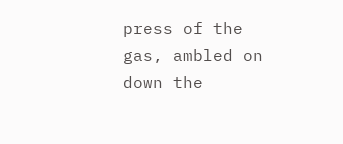press of the gas, ambled on down the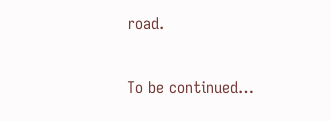road.

To be continued…